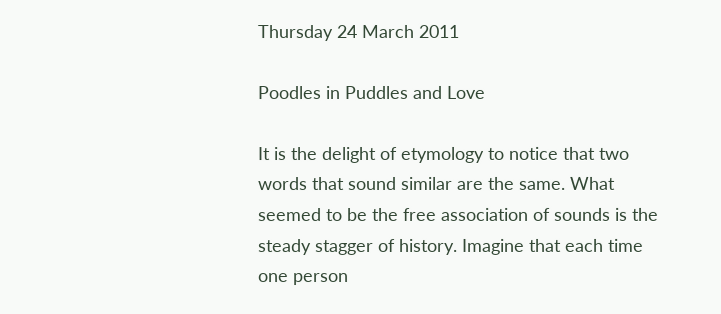Thursday 24 March 2011

Poodles in Puddles and Love

It is the delight of etymology to notice that two words that sound similar are the same. What seemed to be the free association of sounds is the steady stagger of history. Imagine that each time one person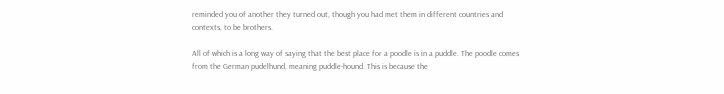reminded you of another they turned out, though you had met them in different countries and contexts, to be brothers.

All of which is a long way of saying that the best place for a poodle is in a puddle. The poodle comes from the German pudelhund, meaning puddle-hound. This is because the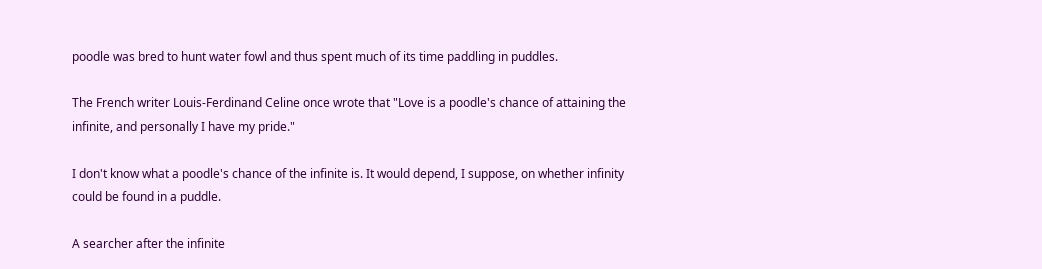poodle was bred to hunt water fowl and thus spent much of its time paddling in puddles.

The French writer Louis-Ferdinand Celine once wrote that "Love is a poodle's chance of attaining the infinite, and personally I have my pride."

I don't know what a poodle's chance of the infinite is. It would depend, I suppose, on whether infinity could be found in a puddle.

A searcher after the infinite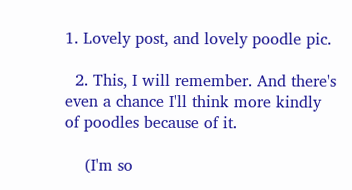1. Lovely post, and lovely poodle pic.

  2. This, I will remember. And there's even a chance I'll think more kindly of poodles because of it.

    (I'm so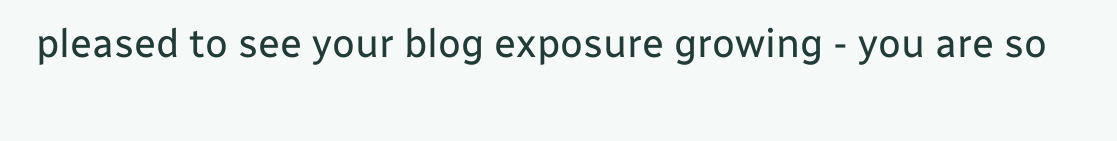pleased to see your blog exposure growing - you are so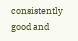consistently good and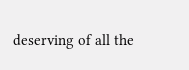deserving of all the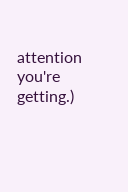attention you're getting.)